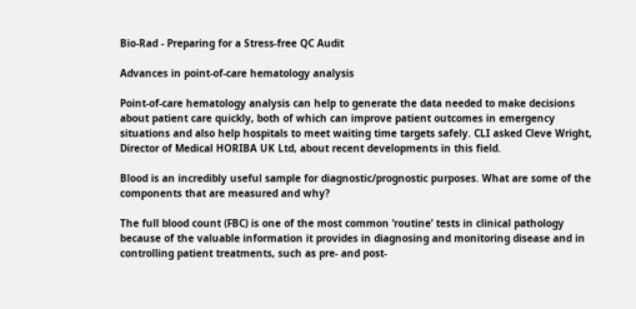Bio-Rad - Preparing for a Stress-free QC Audit

Advances in point-of-care hematology analysis

Point-of-care hematology analysis can help to generate the data needed to make decisions about patient care quickly, both of which can improve patient outcomes in emergency situations and also help hospitals to meet waiting time targets safely. CLI asked Cleve Wright, Director of Medical HORIBA UK Ltd, about recent developments in this field.

Blood is an incredibly useful sample for diagnostic/prognostic purposes. What are some of the components that are measured and why?

The full blood count (FBC) is one of the most common ‘routine’ tests in clinical pathology because of the valuable information it provides in diagnosing and monitoring disease and in controlling patient treatments, such as pre- and post-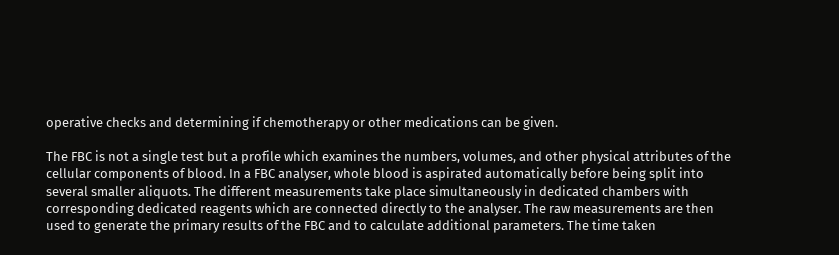operative checks and determining if chemotherapy or other medications can be given.

The FBC is not a single test but a profile which examines the numbers, volumes, and other physical attributes of the cellular components of blood. In a FBC analyser, whole blood is aspirated automatically before being split into several smaller aliquots. The different measurements take place simultaneously in dedicated chambers with corresponding dedicated reagents which are connected directly to the analyser. The raw measurements are then used to generate the primary results of the FBC and to calculate additional parameters. The time taken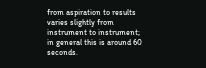from aspiration to results varies slightly from instrument to instrument; in general this is around 60 seconds.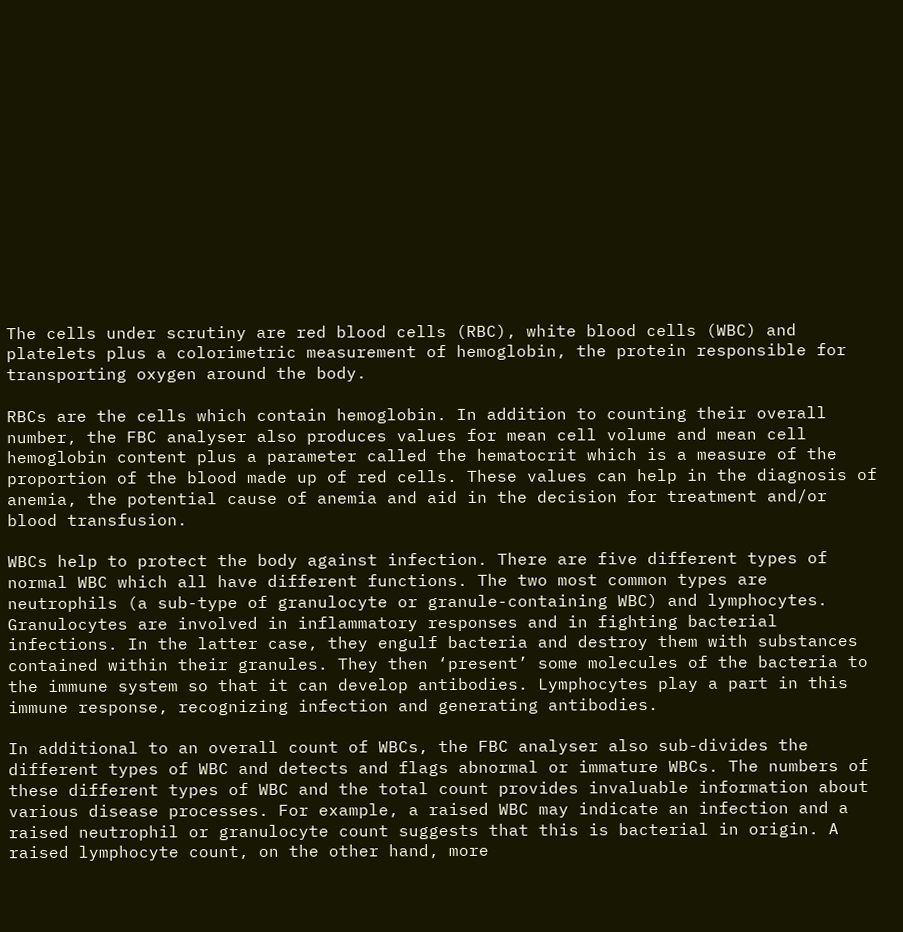The cells under scrutiny are red blood cells (RBC), white blood cells (WBC) and platelets plus a colorimetric measurement of hemoglobin, the protein responsible for transporting oxygen around the body.

RBCs are the cells which contain hemoglobin. In addition to counting their overall number, the FBC analyser also produces values for mean cell volume and mean cell hemoglobin content plus a parameter called the hematocrit which is a measure of the proportion of the blood made up of red cells. These values can help in the diagnosis of anemia, the potential cause of anemia and aid in the decision for treatment and/or blood transfusion.

WBCs help to protect the body against infection. There are five different types of normal WBC which all have different functions. The two most common types are neutrophils (a sub-type of granulocyte or granule-containing WBC) and lymphocytes. Granulocytes are involved in inflammatory responses and in fighting bacterial infections. In the latter case, they engulf bacteria and destroy them with substances contained within their granules. They then ‘present’ some molecules of the bacteria to the immune system so that it can develop antibodies. Lymphocytes play a part in this immune response, recognizing infection and generating antibodies.

In additional to an overall count of WBCs, the FBC analyser also sub-divides the different types of WBC and detects and flags abnormal or immature WBCs. The numbers of these different types of WBC and the total count provides invaluable information about various disease processes. For example, a raised WBC may indicate an infection and a raised neutrophil or granulocyte count suggests that this is bacterial in origin. A raised lymphocyte count, on the other hand, more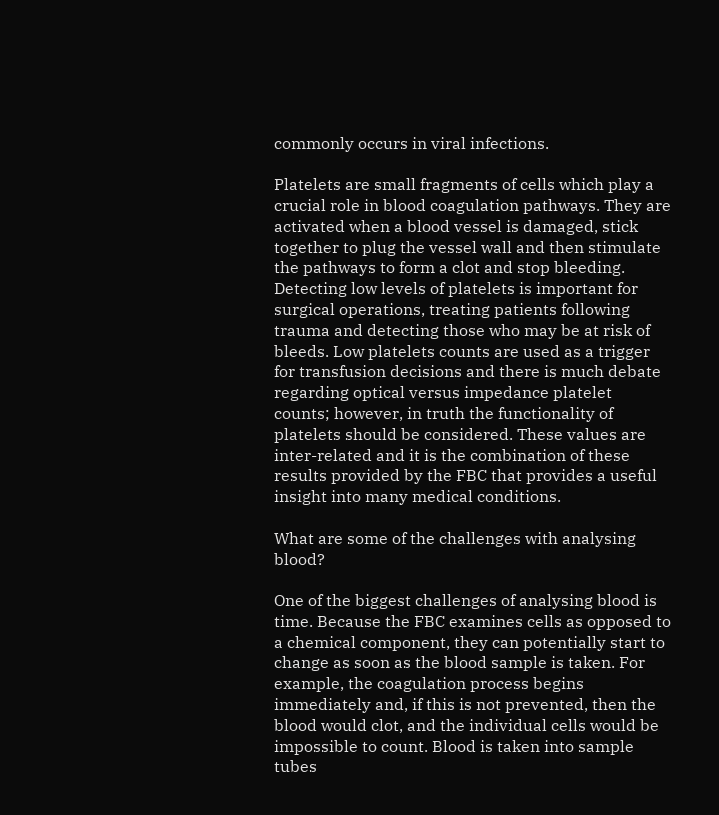commonly occurs in viral infections.

Platelets are small fragments of cells which play a crucial role in blood coagulation pathways. They are activated when a blood vessel is damaged, stick together to plug the vessel wall and then stimulate the pathways to form a clot and stop bleeding. Detecting low levels of platelets is important for surgical operations, treating patients following trauma and detecting those who may be at risk of bleeds. Low platelets counts are used as a trigger for transfusion decisions and there is much debate regarding optical versus impedance platelet counts; however, in truth the functionality of platelets should be considered. These values are inter-related and it is the combination of these results provided by the FBC that provides a useful insight into many medical conditions.

What are some of the challenges with analysing blood?

One of the biggest challenges of analysing blood is time. Because the FBC examines cells as opposed to a chemical component, they can potentially start to change as soon as the blood sample is taken. For example, the coagulation process begins immediately and, if this is not prevented, then the blood would clot, and the individual cells would be impossible to count. Blood is taken into sample tubes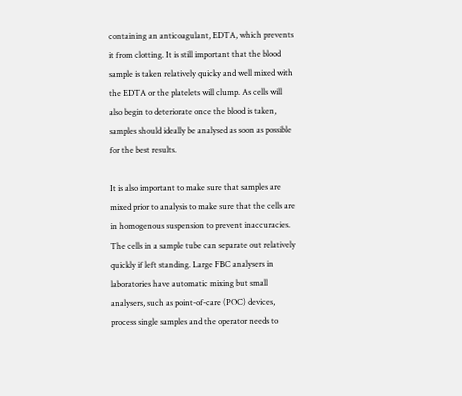containing an anticoagulant, EDTA, which prevents it from clotting. It is still important that the blood sample is taken relatively quicky and well mixed with the EDTA or the platelets will clump. As cells will also begin to deteriorate once the blood is taken, samples should ideally be analysed as soon as possible for the best results.

It is also important to make sure that samples are mixed prior to analysis to make sure that the cells are in homogenous suspension to prevent inaccuracies. The cells in a sample tube can separate out relatively quickly if left standing. Large FBC analysers in laboratories have automatic mixing but small analysers, such as point-of-care (POC) devices, process single samples and the operator needs to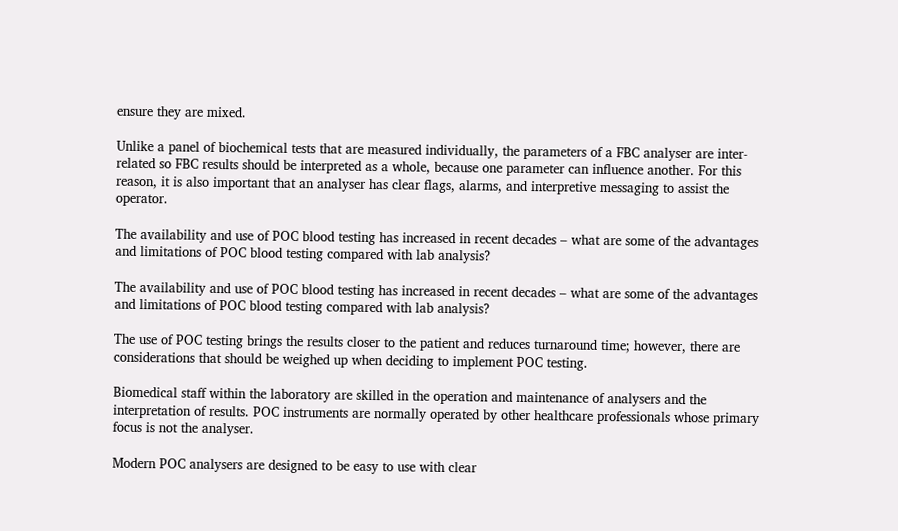ensure they are mixed.

Unlike a panel of biochemical tests that are measured individually, the parameters of a FBC analyser are inter-related so FBC results should be interpreted as a whole, because one parameter can influence another. For this reason, it is also important that an analyser has clear flags, alarms, and interpretive messaging to assist the operator.

The availability and use of POC blood testing has increased in recent decades – what are some of the advantages and limitations of POC blood testing compared with lab analysis?

The availability and use of POC blood testing has increased in recent decades – what are some of the advantages and limitations of POC blood testing compared with lab analysis?

The use of POC testing brings the results closer to the patient and reduces turnaround time; however, there are considerations that should be weighed up when deciding to implement POC testing.

Biomedical staff within the laboratory are skilled in the operation and maintenance of analysers and the interpretation of results. POC instruments are normally operated by other healthcare professionals whose primary focus is not the analyser.

Modern POC analysers are designed to be easy to use with clear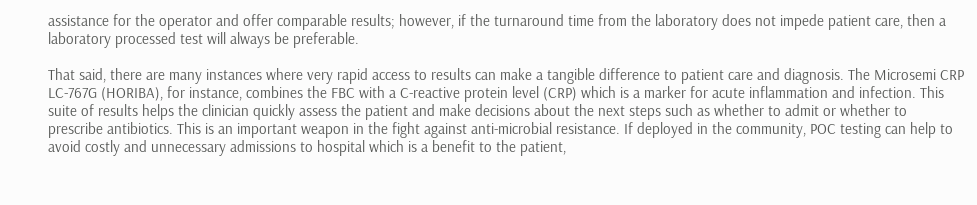assistance for the operator and offer comparable results; however, if the turnaround time from the laboratory does not impede patient care, then a laboratory processed test will always be preferable.

That said, there are many instances where very rapid access to results can make a tangible difference to patient care and diagnosis. The Microsemi CRP LC-767G (HORIBA), for instance, combines the FBC with a C-reactive protein level (CRP) which is a marker for acute inflammation and infection. This suite of results helps the clinician quickly assess the patient and make decisions about the next steps such as whether to admit or whether to prescribe antibiotics. This is an important weapon in the fight against anti-microbial resistance. If deployed in the community, POC testing can help to avoid costly and unnecessary admissions to hospital which is a benefit to the patient,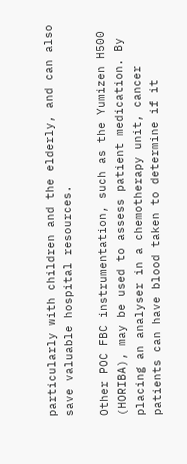particularly with children and the elderly, and can also save valuable hospital resources.

Other POC FBC instrumentation, such as the Yumizen H500 (HORIBA), may be used to assess patient medication. By placing an analyser in a chemotherapy unit, cancer patients can have blood taken to determine if it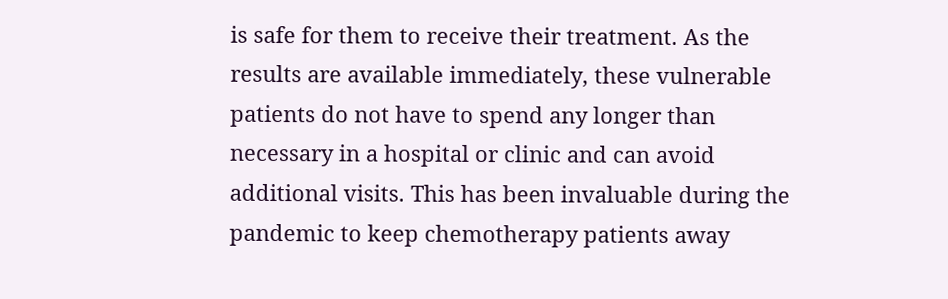is safe for them to receive their treatment. As the results are available immediately, these vulnerable patients do not have to spend any longer than necessary in a hospital or clinic and can avoid additional visits. This has been invaluable during the pandemic to keep chemotherapy patients away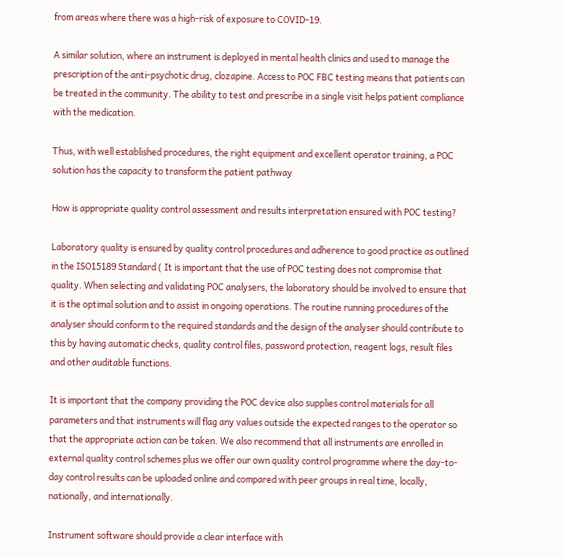from areas where there was a high-risk of exposure to COVID-19.

A similar solution, where an instrument is deployed in mental health clinics and used to manage the prescription of the anti-psychotic drug, clozapine. Access to POC FBC testing means that patients can be treated in the community. The ability to test and prescribe in a single visit helps patient compliance with the medication.

Thus, with well established procedures, the right equipment and excellent operator training, a POC solution has the capacity to transform the patient pathway

How is appropriate quality control assessment and results interpretation ensured with POC testing?

Laboratory quality is ensured by quality control procedures and adherence to good practice as outlined in the ISO15189 Standard ( It is important that the use of POC testing does not compromise that quality. When selecting and validating POC analysers, the laboratory should be involved to ensure that it is the optimal solution and to assist in ongoing operations. The routine running procedures of the analyser should conform to the required standards and the design of the analyser should contribute to this by having automatic checks, quality control files, password protection, reagent logs, result files and other auditable functions.

It is important that the company providing the POC device also supplies control materials for all parameters and that instruments will flag any values outside the expected ranges to the operator so that the appropriate action can be taken. We also recommend that all instruments are enrolled in external quality control schemes plus we offer our own quality control programme where the day-to-day control results can be uploaded online and compared with peer groups in real time, locally, nationally, and internationally.

Instrument software should provide a clear interface with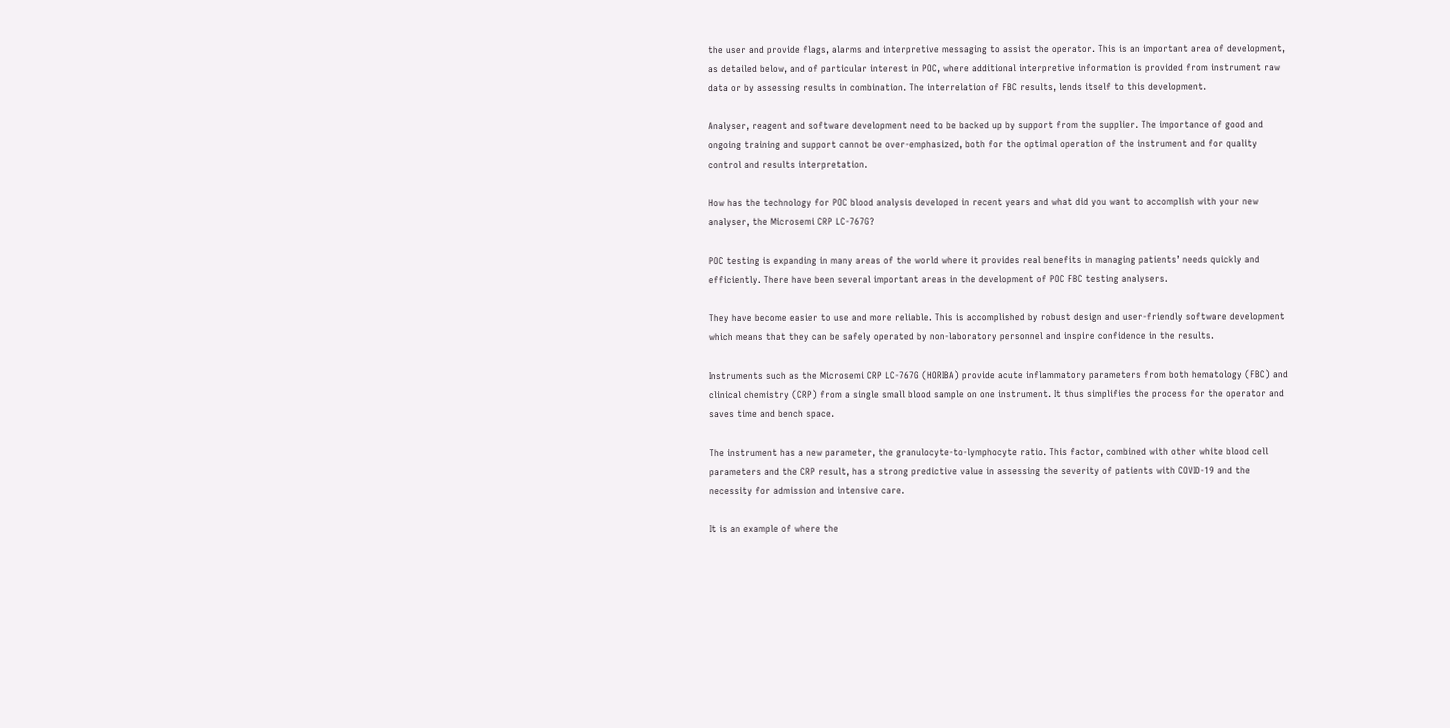the user and provide flags, alarms and interpretive messaging to assist the operator. This is an important area of development, as detailed below, and of particular interest in POC, where additional interpretive information is provided from instrument raw data or by assessing results in combination. The interrelation of FBC results, lends itself to this development.

Analyser, reagent and software development need to be backed up by support from the supplier. The importance of good and ongoing training and support cannot be over-emphasized, both for the optimal operation of the instrument and for quality control and results interpretation.

How has the technology for POC blood analysis developed in recent years and what did you want to accomplish with your new analyser, the Microsemi CRP LC-767G?

POC testing is expanding in many areas of the world where it provides real benefits in managing patients’ needs quickly and efficiently. There have been several important areas in the development of POC FBC testing analysers.

They have become easier to use and more reliable. This is accomplished by robust design and user-friendly software development which means that they can be safely operated by non-laboratory personnel and inspire confidence in the results.

Instruments such as the Microsemi CRP LC-767G (HORIBA) provide acute inflammatory parameters from both hematology (FBC) and clinical chemistry (CRP) from a single small blood sample on one instrument. It thus simplifies the process for the operator and saves time and bench space.

The instrument has a new parameter, the granulocyte-to-lymphocyte ratio. This factor, combined with other white blood cell parameters and the CRP result, has a strong predictive value in assessing the severity of patients with COVID-19 and the necessity for admission and intensive care.

It is an example of where the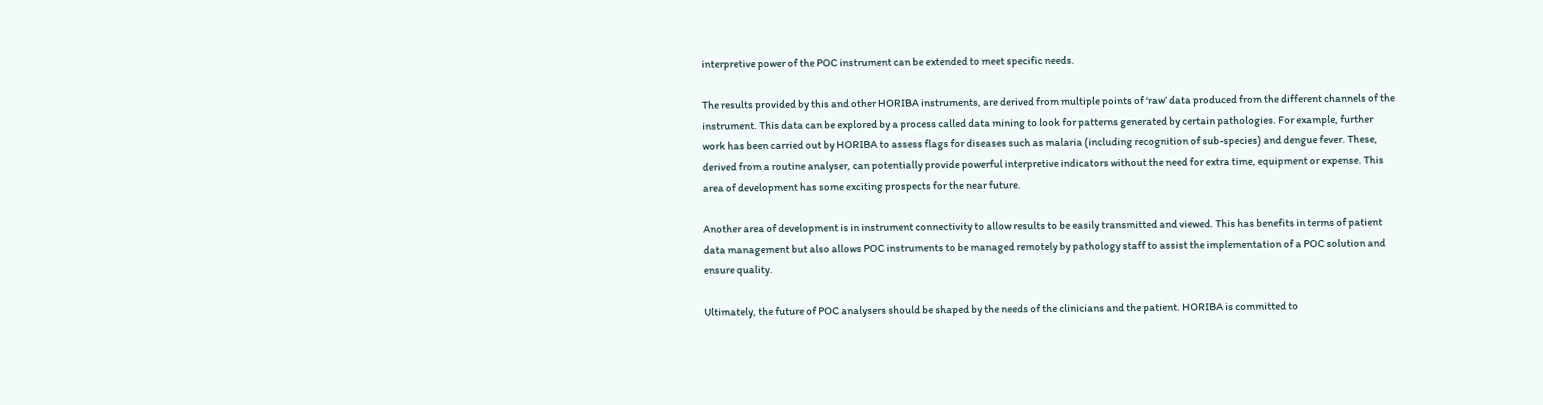interpretive power of the POC instrument can be extended to meet specific needs.

The results provided by this and other HORIBA instruments, are derived from multiple points of ‘raw’ data produced from the different channels of the instrument. This data can be explored by a process called data mining to look for patterns generated by certain pathologies. For example, further work has been carried out by HORIBA to assess flags for diseases such as malaria (including recognition of sub-species) and dengue fever. These, derived from a routine analyser, can potentially provide powerful interpretive indicators without the need for extra time, equipment or expense. This area of development has some exciting prospects for the near future.

Another area of development is in instrument connectivity to allow results to be easily transmitted and viewed. This has benefits in terms of patient data management but also allows POC instruments to be managed remotely by pathology staff to assist the implementation of a POC solution and ensure quality.

Ultimately, the future of POC analysers should be shaped by the needs of the clinicians and the patient. HORIBA is committed to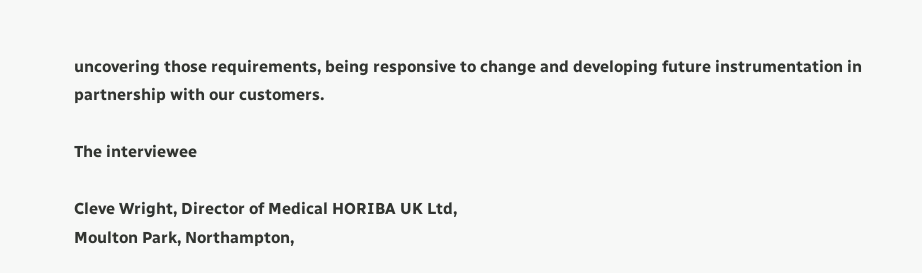uncovering those requirements, being responsive to change and developing future instrumentation in partnership with our customers.

The interviewee

Cleve Wright, Director of Medical HORIBA UK Ltd,
Moulton Park, Northampton,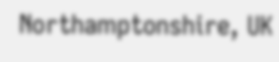Northamptonshire, UK